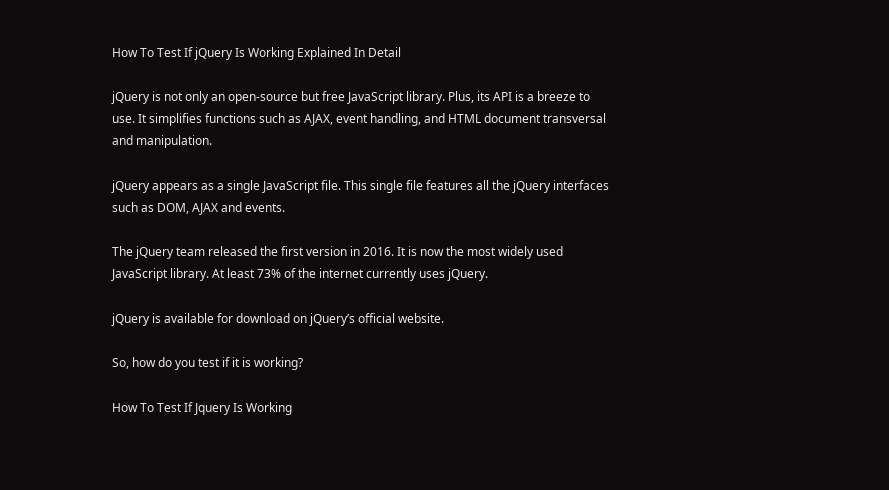How To Test If jQuery Is Working Explained In Detail

jQuery is not only an open-source but free JavaScript library. Plus, its API is a breeze to use. It simplifies functions such as AJAX, event handling, and HTML document transversal and manipulation.

jQuery appears as a single JavaScript file. This single file features all the jQuery interfaces such as DOM, AJAX and events.

The jQuery team released the first version in 2016. It is now the most widely used JavaScript library. At least 73% of the internet currently uses jQuery.

jQuery is available for download on jQuery’s official website.

So, how do you test if it is working?

How To Test If Jquery Is Working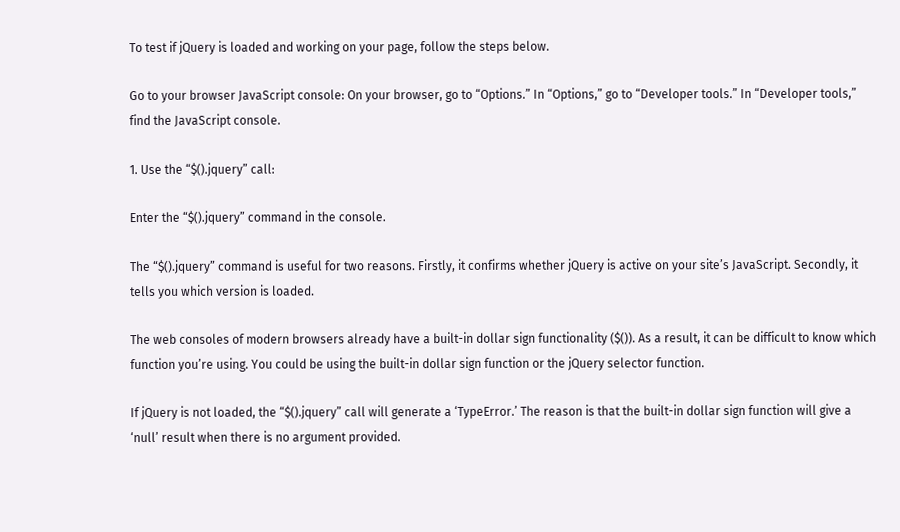To test if jQuery is loaded and working on your page, follow the steps below.

Go to your browser JavaScript console: On your browser, go to “Options.” In “Options,” go to “Developer tools.” In “Developer tools,” find the JavaScript console.

1. Use the “$().jquery” call:

Enter the “$().jquery” command in the console.

The “$().jquery” command is useful for two reasons. Firstly, it confirms whether jQuery is active on your site’s JavaScript. Secondly, it tells you which version is loaded.

The web consoles of modern browsers already have a built-in dollar sign functionality ($()). As a result, it can be difficult to know which function you’re using. You could be using the built-in dollar sign function or the jQuery selector function.

If jQuery is not loaded, the “$().jquery” call will generate a ‘TypeError.’ The reason is that the built-in dollar sign function will give a ‘null’ result when there is no argument provided.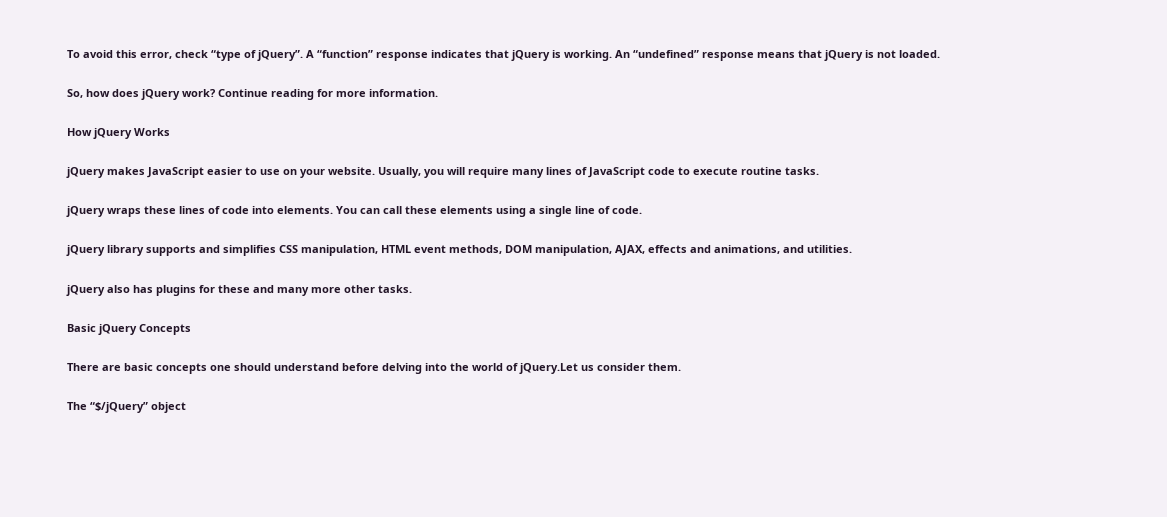To avoid this error, check “type of jQuery”. A “function” response indicates that jQuery is working. An “undefined” response means that jQuery is not loaded.

So, how does jQuery work? Continue reading for more information.

How jQuery Works

jQuery makes JavaScript easier to use on your website. Usually, you will require many lines of JavaScript code to execute routine tasks.

jQuery wraps these lines of code into elements. You can call these elements using a single line of code.

jQuery library supports and simplifies CSS manipulation, HTML event methods, DOM manipulation, AJAX, effects and animations, and utilities.

jQuery also has plugins for these and many more other tasks.

Basic jQuery Concepts

There are basic concepts one should understand before delving into the world of jQuery.Let us consider them.

The “$/jQuery” object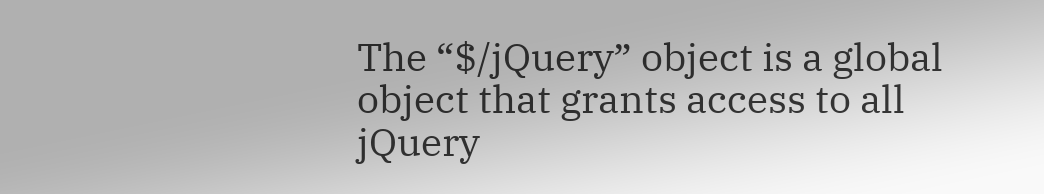The “$/jQuery” object is a global object that grants access to all jQuery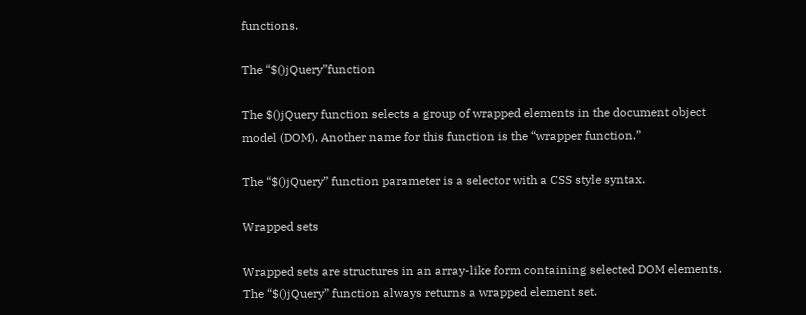functions.

The “$()jQuery”function

The $()jQuery function selects a group of wrapped elements in the document object model (DOM). Another name for this function is the “wrapper function.”

The “$()jQuery” function parameter is a selector with a CSS style syntax.

Wrapped sets

Wrapped sets are structures in an array-like form containing selected DOM elements. The “$()jQuery” function always returns a wrapped element set.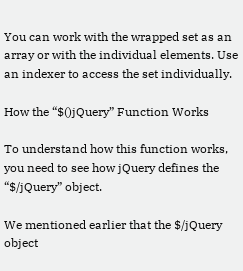You can work with the wrapped set as an array or with the individual elements. Use an indexer to access the set individually.

How the “$()jQuery” Function Works

To understand how this function works, you need to see how jQuery defines the “$/jQuery” object.

We mentioned earlier that the $/jQuery object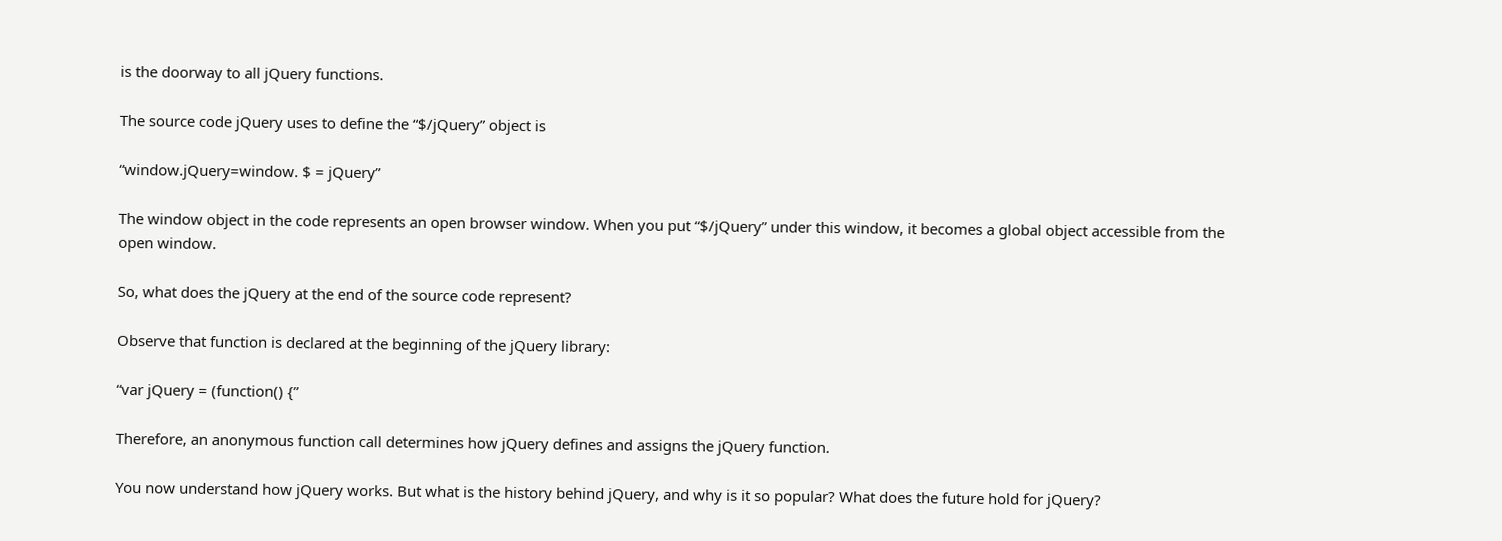is the doorway to all jQuery functions.

The source code jQuery uses to define the “$/jQuery” object is

“window.jQuery=window. $ = jQuery”

The window object in the code represents an open browser window. When you put “$/jQuery” under this window, it becomes a global object accessible from the open window.

So, what does the jQuery at the end of the source code represent?

Observe that function is declared at the beginning of the jQuery library:

“var jQuery = (function() {”

Therefore, an anonymous function call determines how jQuery defines and assigns the jQuery function.

You now understand how jQuery works. But what is the history behind jQuery, and why is it so popular? What does the future hold for jQuery?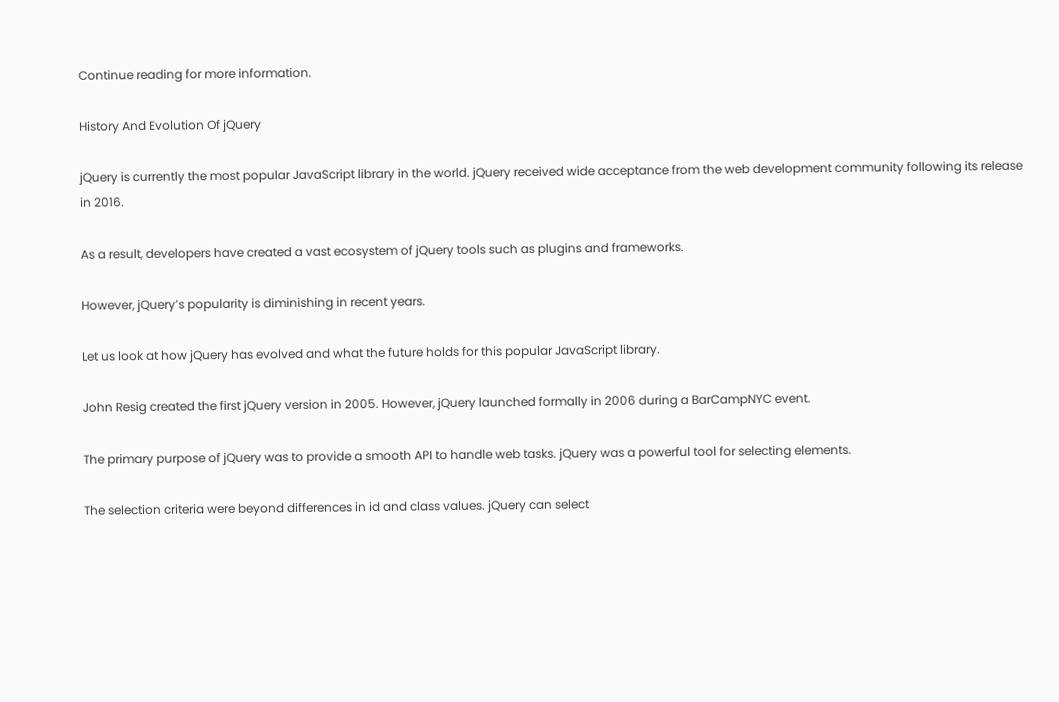Continue reading for more information.

History And Evolution Of jQuery

jQuery is currently the most popular JavaScript library in the world. jQuery received wide acceptance from the web development community following its release in 2016.

As a result, developers have created a vast ecosystem of jQuery tools such as plugins and frameworks.

However, jQuery’s popularity is diminishing in recent years.

Let us look at how jQuery has evolved and what the future holds for this popular JavaScript library.

John Resig created the first jQuery version in 2005. However, jQuery launched formally in 2006 during a BarCampNYC event.

The primary purpose of jQuery was to provide a smooth API to handle web tasks. jQuery was a powerful tool for selecting elements.

The selection criteria were beyond differences in id and class values. jQuery can select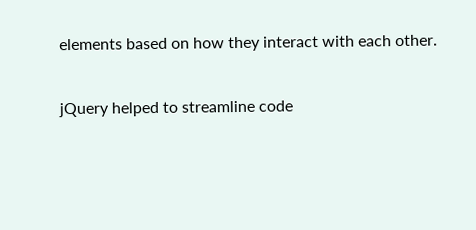elements based on how they interact with each other.

jQuery helped to streamline code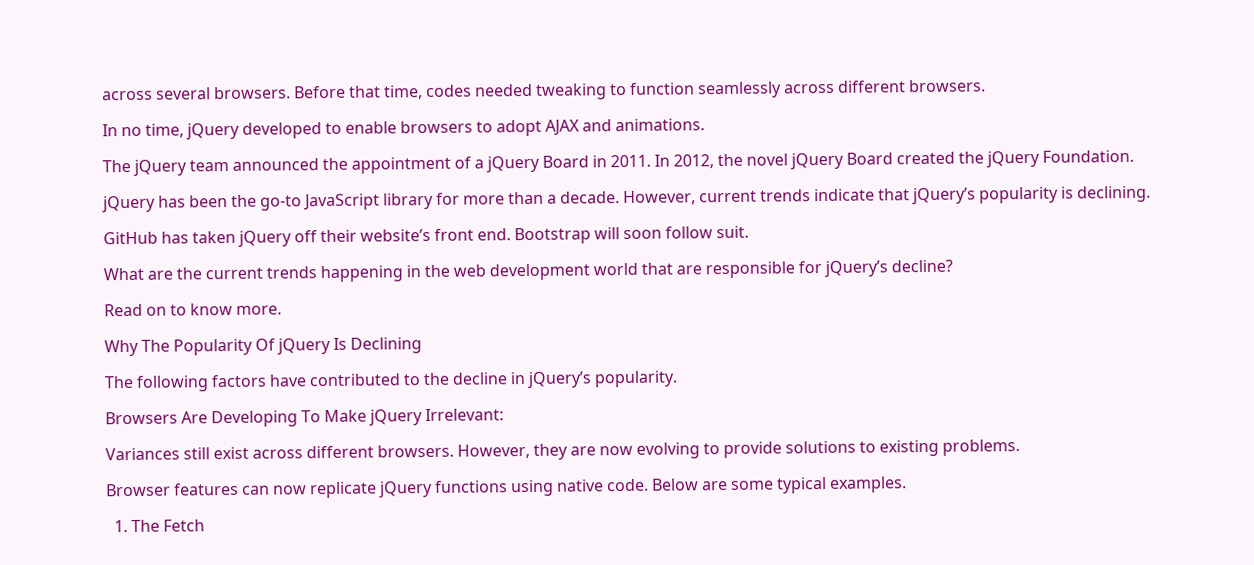across several browsers. Before that time, codes needed tweaking to function seamlessly across different browsers.

In no time, jQuery developed to enable browsers to adopt AJAX and animations.

The jQuery team announced the appointment of a jQuery Board in 2011. In 2012, the novel jQuery Board created the jQuery Foundation.

jQuery has been the go-to JavaScript library for more than a decade. However, current trends indicate that jQuery’s popularity is declining.

GitHub has taken jQuery off their website’s front end. Bootstrap will soon follow suit.

What are the current trends happening in the web development world that are responsible for jQuery’s decline?

Read on to know more.

Why The Popularity Of jQuery Is Declining

The following factors have contributed to the decline in jQuery’s popularity.

Browsers Are Developing To Make jQuery Irrelevant:

Variances still exist across different browsers. However, they are now evolving to provide solutions to existing problems.

Browser features can now replicate jQuery functions using native code. Below are some typical examples.

  1. The Fetch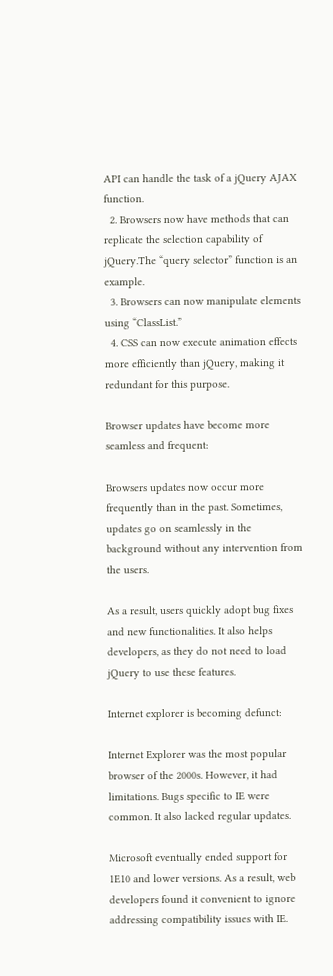API can handle the task of a jQuery AJAX function.
  2. Browsers now have methods that can replicate the selection capability of jQuery.The “query selector” function is an example.
  3. Browsers can now manipulate elements using “ClassList.”
  4. CSS can now execute animation effects more efficiently than jQuery, making it redundant for this purpose.

Browser updates have become more seamless and frequent:

Browsers updates now occur more frequently than in the past. Sometimes, updates go on seamlessly in the background without any intervention from the users.

As a result, users quickly adopt bug fixes and new functionalities. It also helps developers, as they do not need to load jQuery to use these features.

Internet explorer is becoming defunct:

Internet Explorer was the most popular browser of the 2000s. However, it had limitations. Bugs specific to IE were common. It also lacked regular updates.

Microsoft eventually ended support for 1E10 and lower versions. As a result, web developers found it convenient to ignore addressing compatibility issues with IE.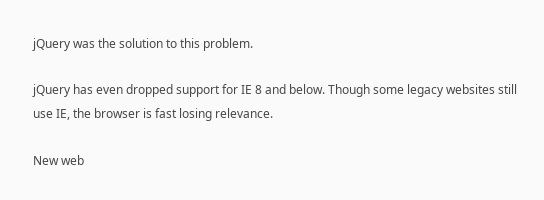jQuery was the solution to this problem.

jQuery has even dropped support for IE 8 and below. Though some legacy websites still use IE, the browser is fast losing relevance.

New web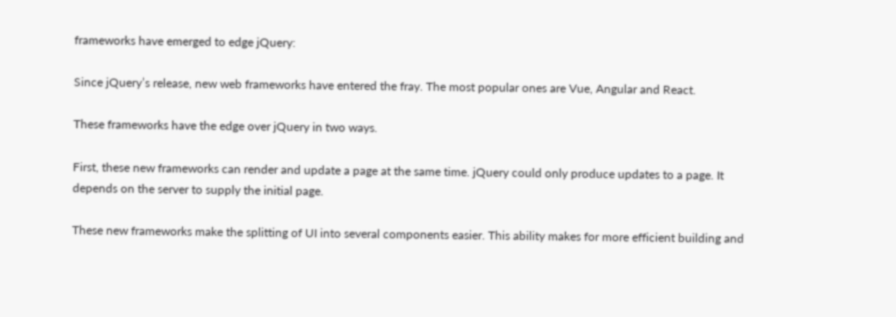frameworks have emerged to edge jQuery:

Since jQuery’s release, new web frameworks have entered the fray. The most popular ones are Vue, Angular and React.

These frameworks have the edge over jQuery in two ways.

First, these new frameworks can render and update a page at the same time. jQuery could only produce updates to a page. It depends on the server to supply the initial page.

These new frameworks make the splitting of UI into several components easier. This ability makes for more efficient building and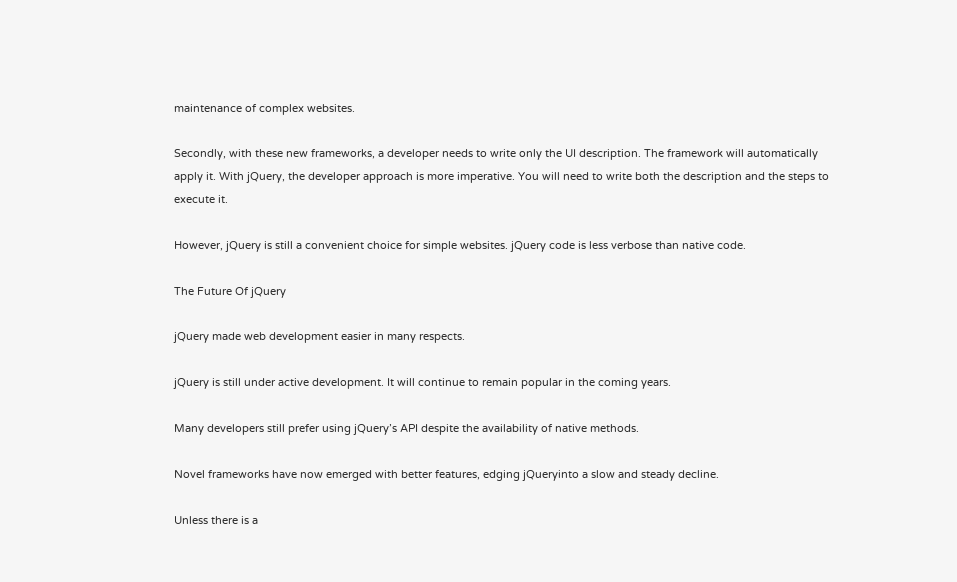maintenance of complex websites.

Secondly, with these new frameworks, a developer needs to write only the UI description. The framework will automatically apply it. With jQuery, the developer approach is more imperative. You will need to write both the description and the steps to execute it.

However, jQuery is still a convenient choice for simple websites. jQuery code is less verbose than native code.

The Future Of jQuery

jQuery made web development easier in many respects.

jQuery is still under active development. It will continue to remain popular in the coming years.

Many developers still prefer using jQuery’s API despite the availability of native methods.

Novel frameworks have now emerged with better features, edging jQueryinto a slow and steady decline.

Unless there is a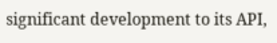significant development to its API,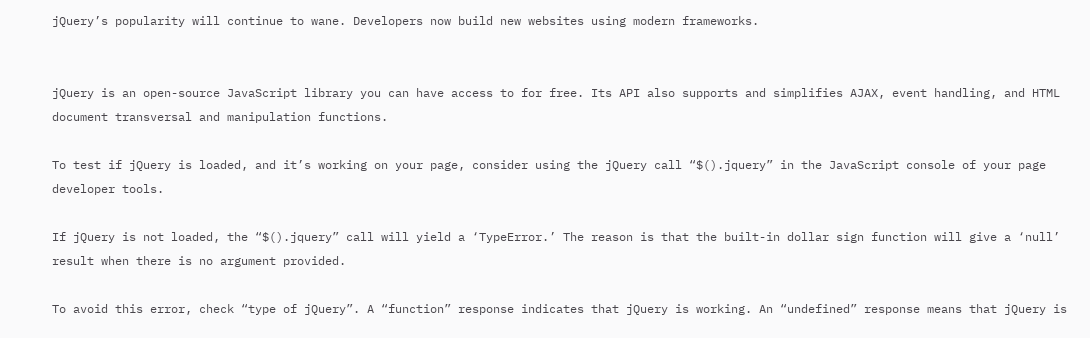jQuery’s popularity will continue to wane. Developers now build new websites using modern frameworks.


jQuery is an open-source JavaScript library you can have access to for free. Its API also supports and simplifies AJAX, event handling, and HTML document transversal and manipulation functions.

To test if jQuery is loaded, and it’s working on your page, consider using the jQuery call “$().jquery” in the JavaScript console of your page developer tools.

If jQuery is not loaded, the “$().jquery” call will yield a ‘TypeError.’ The reason is that the built-in dollar sign function will give a ‘null’ result when there is no argument provided.

To avoid this error, check “type of jQuery”. A “function” response indicates that jQuery is working. An “undefined” response means that jQuery is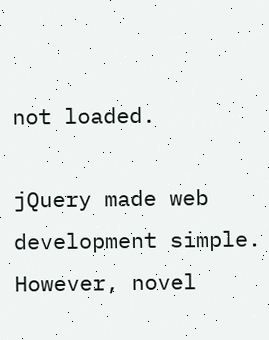not loaded.

jQuery made web development simple. However, novel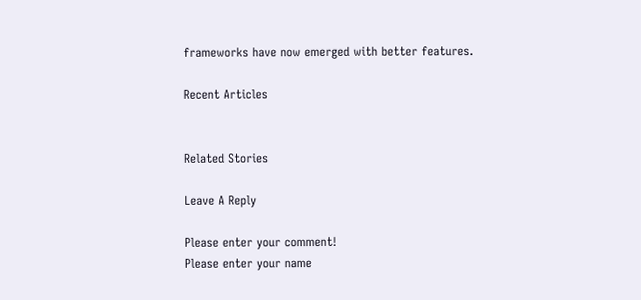frameworks have now emerged with better features.

Recent Articles


Related Stories

Leave A Reply

Please enter your comment!
Please enter your name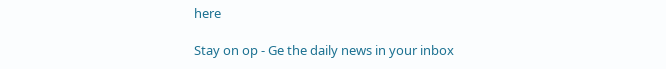here

Stay on op - Ge the daily news in your inbox